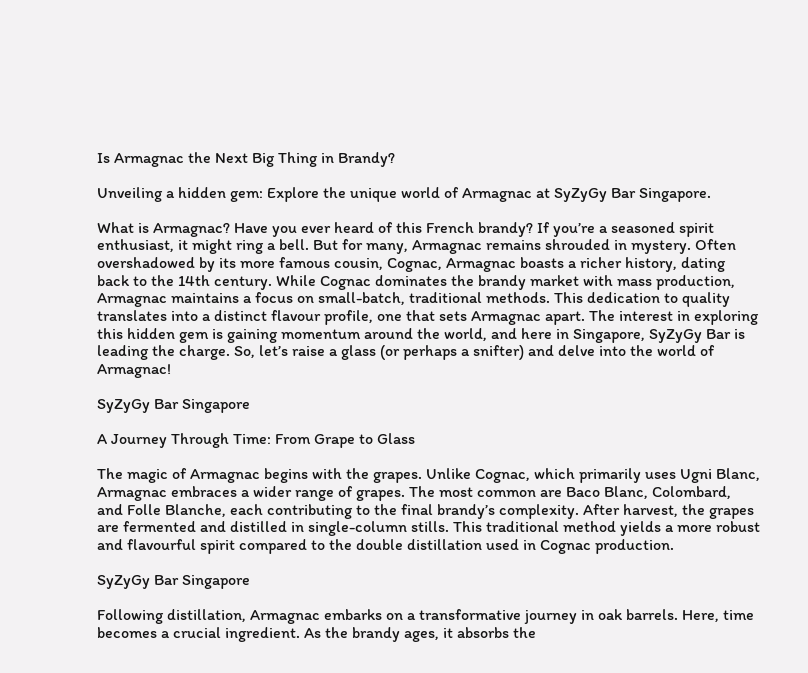Is Armagnac the Next Big Thing in Brandy?

Unveiling a hidden gem: Explore the unique world of Armagnac at SyZyGy Bar Singapore.

What is Armagnac? Have you ever heard of this French brandy? If you’re a seasoned spirit enthusiast, it might ring a bell. But for many, Armagnac remains shrouded in mystery. Often overshadowed by its more famous cousin, Cognac, Armagnac boasts a richer history, dating back to the 14th century. While Cognac dominates the brandy market with mass production, Armagnac maintains a focus on small-batch, traditional methods. This dedication to quality translates into a distinct flavour profile, one that sets Armagnac apart. The interest in exploring this hidden gem is gaining momentum around the world, and here in Singapore, SyZyGy Bar is leading the charge. So, let’s raise a glass (or perhaps a snifter) and delve into the world of Armagnac!

SyZyGy Bar Singapore

A Journey Through Time: From Grape to Glass

The magic of Armagnac begins with the grapes. Unlike Cognac, which primarily uses Ugni Blanc, Armagnac embraces a wider range of grapes. The most common are Baco Blanc, Colombard, and Folle Blanche, each contributing to the final brandy’s complexity. After harvest, the grapes are fermented and distilled in single-column stills. This traditional method yields a more robust and flavourful spirit compared to the double distillation used in Cognac production.

SyZyGy Bar Singapore

Following distillation, Armagnac embarks on a transformative journey in oak barrels. Here, time becomes a crucial ingredient. As the brandy ages, it absorbs the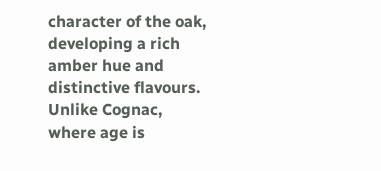character of the oak, developing a rich amber hue and distinctive flavours. Unlike Cognac, where age is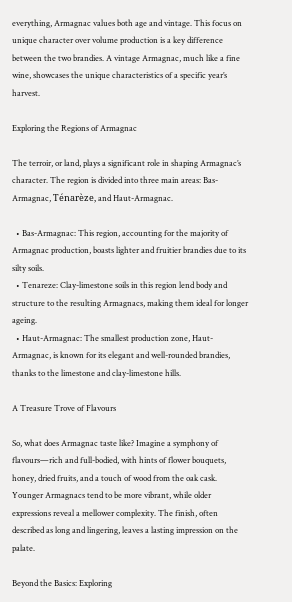everything, Armagnac values both age and vintage. This focus on unique character over volume production is a key difference between the two brandies. A vintage Armagnac, much like a fine wine, showcases the unique characteristics of a specific year’s harvest.

Exploring the Regions of Armagnac

The terroir, or land, plays a significant role in shaping Armagnac’s character. The region is divided into three main areas: Bas-Armagnac, Ténarèze, and Haut-Armagnac.

  • Bas-Armagnac: This region, accounting for the majority of Armagnac production, boasts lighter and fruitier brandies due to its silty soils.
  • Tenareze: Clay-limestone soils in this region lend body and structure to the resulting Armagnacs, making them ideal for longer ageing.
  • Haut-Armagnac: The smallest production zone, Haut-Armagnac, is known for its elegant and well-rounded brandies, thanks to the limestone and clay-limestone hills.

A Treasure Trove of Flavours

So, what does Armagnac taste like? Imagine a symphony of flavours—rich and full-bodied, with hints of flower bouquets, honey, dried fruits, and a touch of wood from the oak cask. Younger Armagnacs tend to be more vibrant, while older expressions reveal a mellower complexity. The finish, often described as long and lingering, leaves a lasting impression on the palate.

Beyond the Basics: Exploring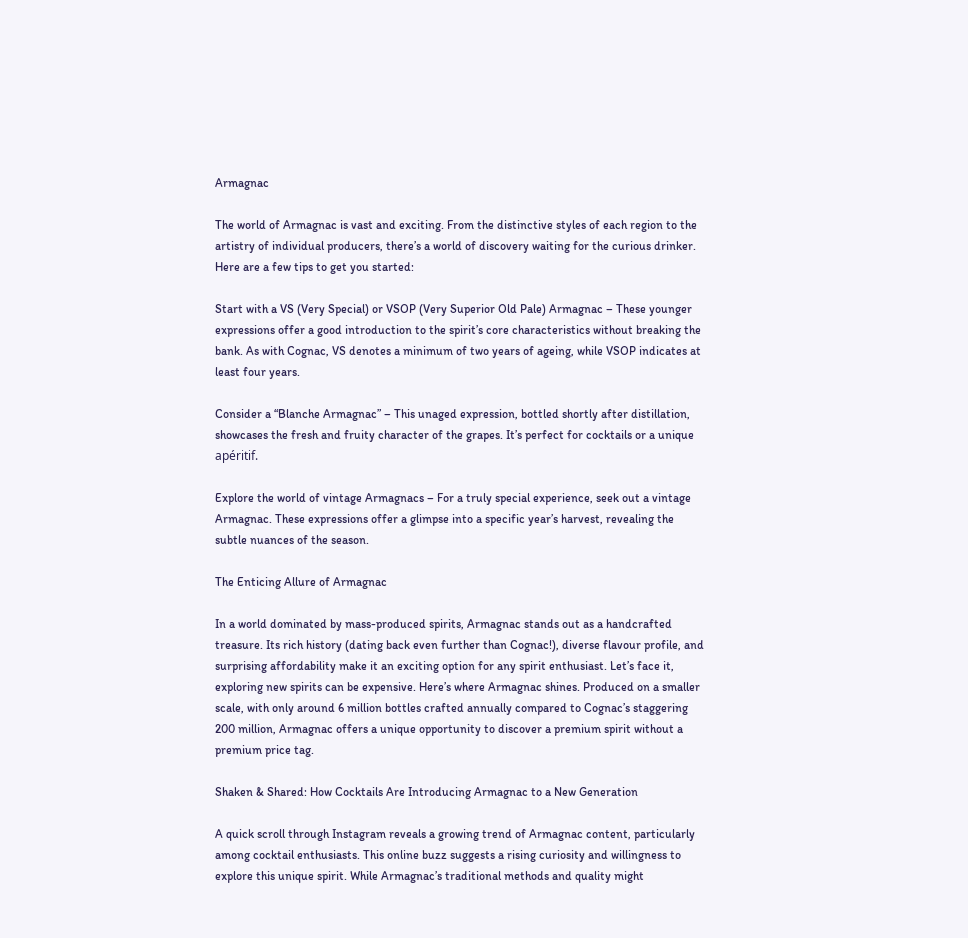Armagnac

The world of Armagnac is vast and exciting. From the distinctive styles of each region to the artistry of individual producers, there’s a world of discovery waiting for the curious drinker. Here are a few tips to get you started:

Start with a VS (Very Special) or VSOP (Very Superior Old Pale) Armagnac – These younger expressions offer a good introduction to the spirit’s core characteristics without breaking the bank. As with Cognac, VS denotes a minimum of two years of ageing, while VSOP indicates at least four years.

Consider a “Blanche Armagnac” – This unaged expression, bottled shortly after distillation, showcases the fresh and fruity character of the grapes. It’s perfect for cocktails or a unique apéritif.

Explore the world of vintage Armagnacs – For a truly special experience, seek out a vintage Armagnac. These expressions offer a glimpse into a specific year’s harvest, revealing the subtle nuances of the season.

The Enticing Allure of Armagnac

In a world dominated by mass-produced spirits, Armagnac stands out as a handcrafted treasure. Its rich history (dating back even further than Cognac!), diverse flavour profile, and surprising affordability make it an exciting option for any spirit enthusiast. Let’s face it, exploring new spirits can be expensive. Here’s where Armagnac shines. Produced on a smaller scale, with only around 6 million bottles crafted annually compared to Cognac’s staggering 200 million, Armagnac offers a unique opportunity to discover a premium spirit without a premium price tag.

Shaken & Shared: How Cocktails Are Introducing Armagnac to a New Generation

A quick scroll through Instagram reveals a growing trend of Armagnac content, particularly among cocktail enthusiasts. This online buzz suggests a rising curiosity and willingness to explore this unique spirit. While Armagnac’s traditional methods and quality might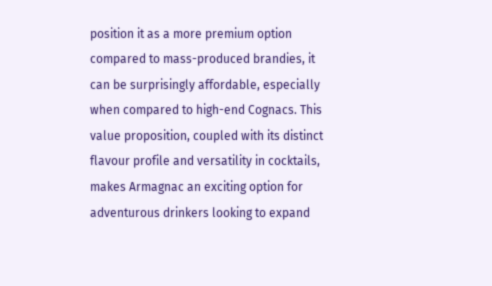position it as a more premium option compared to mass-produced brandies, it can be surprisingly affordable, especially when compared to high-end Cognacs. This value proposition, coupled with its distinct flavour profile and versatility in cocktails, makes Armagnac an exciting option for adventurous drinkers looking to expand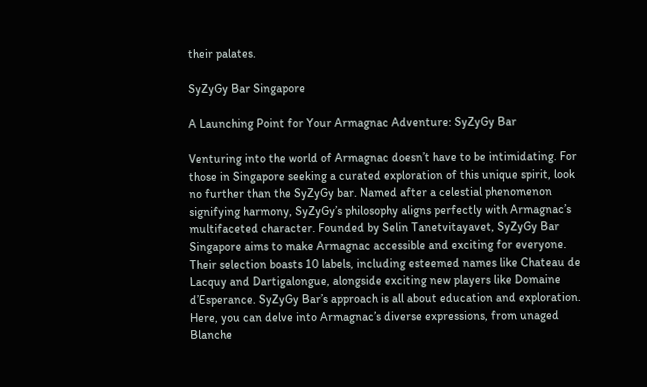their palates.

SyZyGy Bar Singapore

A Launching Point for Your Armagnac Adventure: SyZyGy Bar

Venturing into the world of Armagnac doesn’t have to be intimidating. For those in Singapore seeking a curated exploration of this unique spirit, look no further than the SyZyGy bar. Named after a celestial phenomenon signifying harmony, SyZyGy’s philosophy aligns perfectly with Armagnac’s multifaceted character. Founded by Selin Tanetvitayavet, SyZyGy Bar Singapore aims to make Armagnac accessible and exciting for everyone. Their selection boasts 10 labels, including esteemed names like Chateau de Lacquy and Dartigalongue, alongside exciting new players like Domaine d’Esperance. SyZyGy Bar’s approach is all about education and exploration. Here, you can delve into Armagnac’s diverse expressions, from unaged Blanche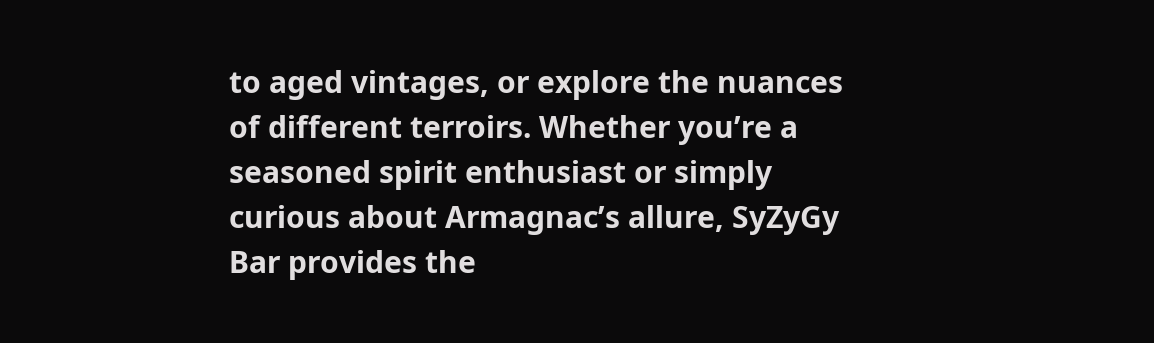to aged vintages, or explore the nuances of different terroirs. Whether you’re a seasoned spirit enthusiast or simply curious about Armagnac’s allure, SyZyGy Bar provides the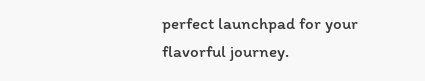perfect launchpad for your flavorful journey.